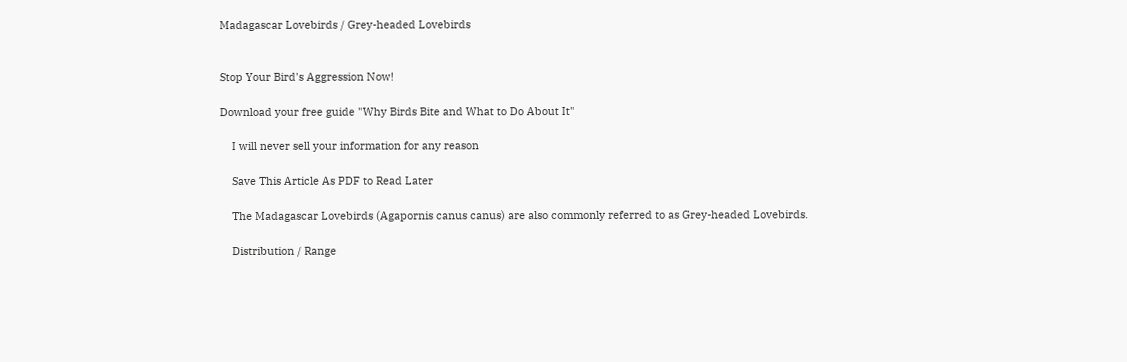Madagascar Lovebirds / Grey-headed Lovebirds


Stop Your Bird's Aggression Now!

Download your free guide "Why Birds Bite and What to Do About It"

    I will never sell your information for any reason

    Save This Article As PDF to Read Later

    The Madagascar Lovebirds (Agapornis canus canus) are also commonly referred to as Grey-headed Lovebirds.

    Distribution / Range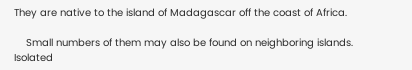They are native to the island of Madagascar off the coast of Africa.

    Small numbers of them may also be found on neighboring islands. Isolated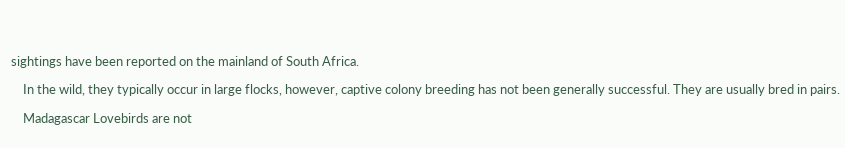sightings have been reported on the mainland of South Africa.

    In the wild, they typically occur in large flocks, however, captive colony breeding has not been generally successful. They are usually bred in pairs.

    Madagascar Lovebirds are not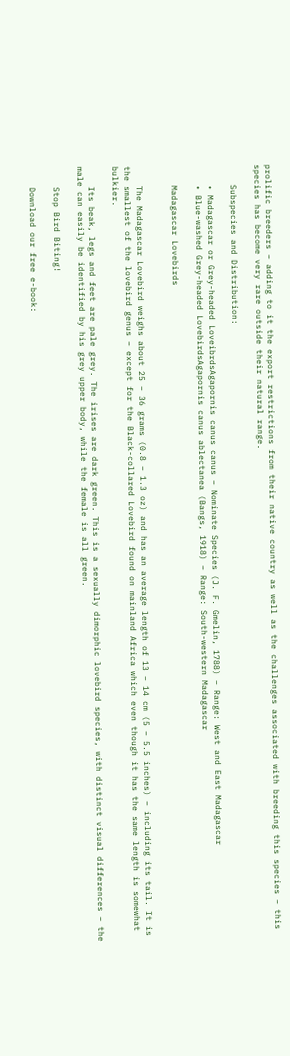prolific breeders – adding to it the export restrictions from their native country as well as the challenges associated with breeding this species – this species has become very rare outside their natural range.

    Subspecies and Distribution:

    • Madagascar or Grey-headed LoveibrdsAgapornis canus canus – Nominate Species (J. F. Gmelin, 1788) – Range: West and East Madagascar
    • Blue-washed Grey-headed LovebirdsAgapornis canus ablectanea (Bangs, 1918) – Range: South-western Madagascar

    Madagascar Lovebirds


    The Madagascar Lovebird weighs about 25 – 36 grams (0.8 – 1.3 oz) and has an average length of 13 – 14 cm (5 – 5.5 inches) – including its tail. It is the smallest of the lovebird genus – except for the Black-collared Lovebird found on mainland Africa which even though it has the same length is somewhat bulkier.

    Its beak, legs and feet are pale grey. The irises are dark green. This is a sexually dimorphic lovebird species, with distinct visual differences – the male can easily be identified by his grey upper body, while the female is all green.

    Stop Bird Biting!

    Download our free e-book: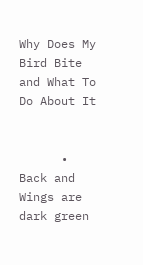Why Does My Bird Bite and What To Do About It


      • Back and Wings are dark green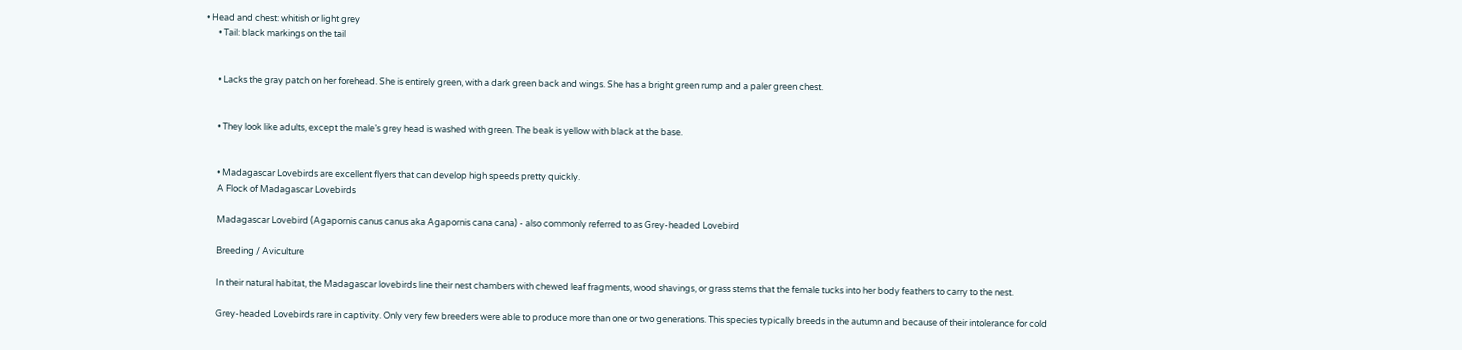• Head and chest: whitish or light grey
      • Tail: black markings on the tail


      • Lacks the gray patch on her forehead. She is entirely green, with a dark green back and wings. She has a bright green rump and a paler green chest.


      • They look like adults, except the male’s grey head is washed with green. The beak is yellow with black at the base.


      • Madagascar Lovebirds are excellent flyers that can develop high speeds pretty quickly.
      A Flock of Madagascar Lovebirds

      Madagascar Lovebird (Agapornis canus canus aka Agapornis cana cana) - also commonly referred to as Grey-headed Lovebird

      Breeding / Aviculture

      In their natural habitat, the Madagascar lovebirds line their nest chambers with chewed leaf fragments, wood shavings, or grass stems that the female tucks into her body feathers to carry to the nest.

      Grey-headed Lovebirds rare in captivity. Only very few breeders were able to produce more than one or two generations. This species typically breeds in the autumn and because of their intolerance for cold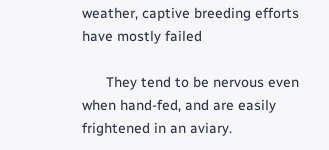weather, captive breeding efforts have mostly failed

      They tend to be nervous even when hand-fed, and are easily frightened in an aviary.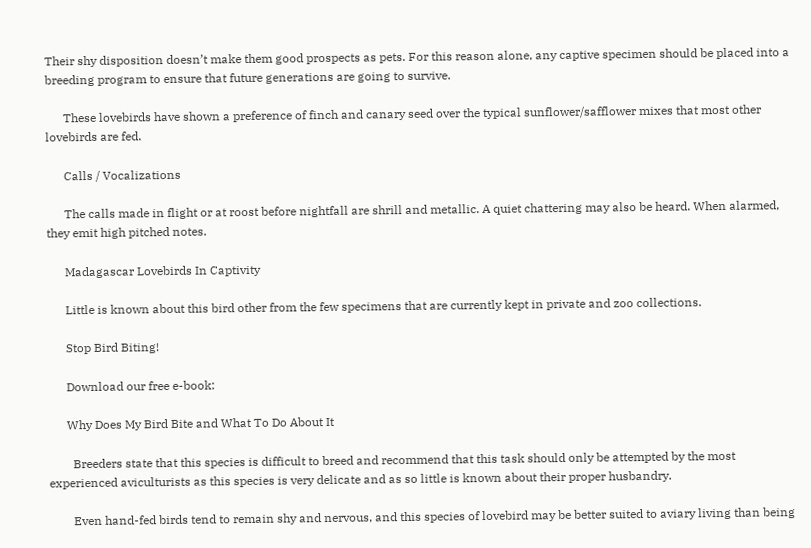Their shy disposition doesn’t make them good prospects as pets. For this reason alone, any captive specimen should be placed into a breeding program to ensure that future generations are going to survive.

      These lovebirds have shown a preference of finch and canary seed over the typical sunflower/safflower mixes that most other lovebirds are fed.

      Calls / Vocalizations

      The calls made in flight or at roost before nightfall are shrill and metallic. A quiet chattering may also be heard. When alarmed, they emit high pitched notes.

      Madagascar Lovebirds In Captivity

      Little is known about this bird other from the few specimens that are currently kept in private and zoo collections.

      Stop Bird Biting!

      Download our free e-book:

      Why Does My Bird Bite and What To Do About It

        Breeders state that this species is difficult to breed and recommend that this task should only be attempted by the most experienced aviculturists as this species is very delicate and as so little is known about their proper husbandry.

        Even hand-fed birds tend to remain shy and nervous, and this species of lovebird may be better suited to aviary living than being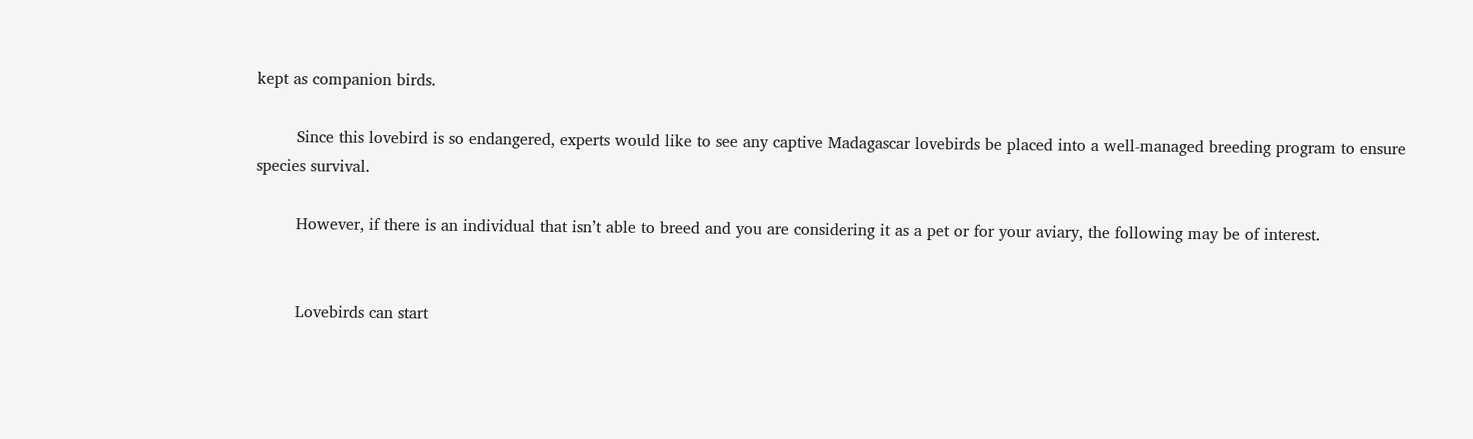kept as companion birds.

        Since this lovebird is so endangered, experts would like to see any captive Madagascar lovebirds be placed into a well-managed breeding program to ensure species survival.

        However, if there is an individual that isn’t able to breed and you are considering it as a pet or for your aviary, the following may be of interest.


        Lovebirds can start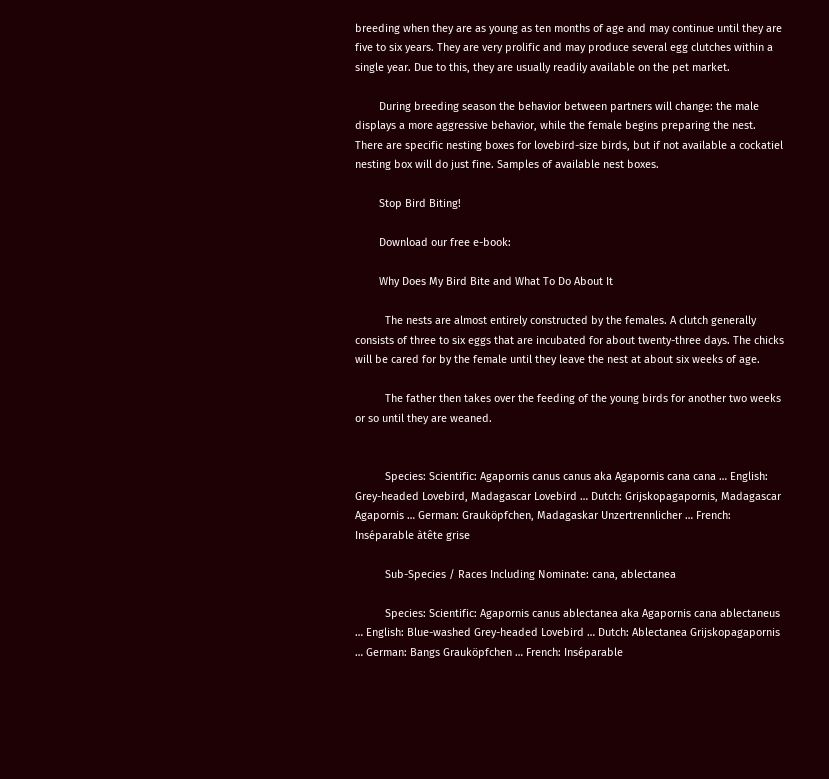breeding when they are as young as ten months of age and may continue until they are five to six years. They are very prolific and may produce several egg clutches within a single year. Due to this, they are usually readily available on the pet market.

        During breeding season the behavior between partners will change: the male displays a more aggressive behavior, while the female begins preparing the nest. There are specific nesting boxes for lovebird-size birds, but if not available a cockatiel nesting box will do just fine. Samples of available nest boxes.

        Stop Bird Biting!

        Download our free e-book:

        Why Does My Bird Bite and What To Do About It

          The nests are almost entirely constructed by the females. A clutch generally consists of three to six eggs that are incubated for about twenty-three days. The chicks will be cared for by the female until they leave the nest at about six weeks of age.

          The father then takes over the feeding of the young birds for another two weeks or so until they are weaned.


          Species: Scientific: Agapornis canus canus aka Agapornis cana cana … English: Grey-headed Lovebird, Madagascar Lovebird … Dutch: Grijskopagapornis, Madagascar Agapornis … German: Grauköpfchen, Madagaskar Unzertrennlicher … French: Inséparable àtête grise

          Sub-Species / Races Including Nominate: cana, ablectanea

          Species: Scientific: Agapornis canus ablectanea aka Agapornis cana ablectaneus … English: Blue-washed Grey-headed Lovebird … Dutch: Ablectanea Grijskopagapornis … German: Bangs Grauköpfchen … French: Inséparable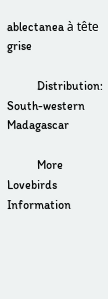ablectanea à tête grise

          Distribution: South-western Madagascar

          More Lovebirds Information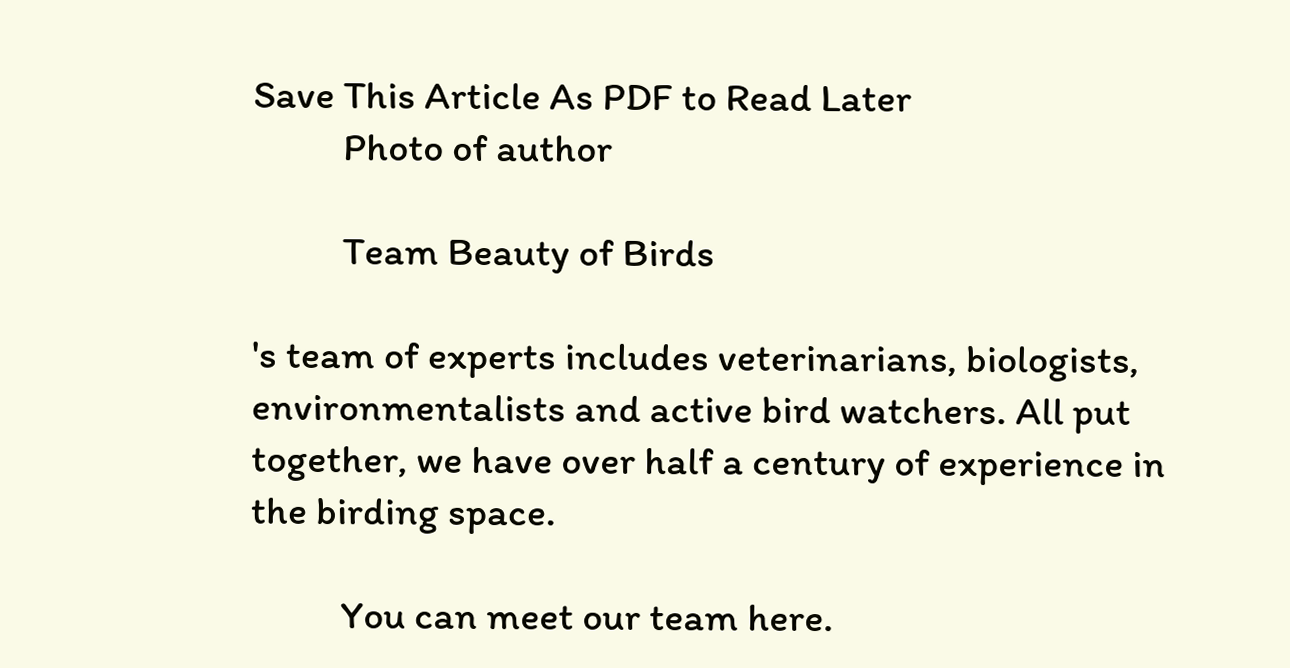Save This Article As PDF to Read Later
          Photo of author

          Team Beauty of Birds

's team of experts includes veterinarians, biologists, environmentalists and active bird watchers. All put together, we have over half a century of experience in the birding space.

          You can meet our team here.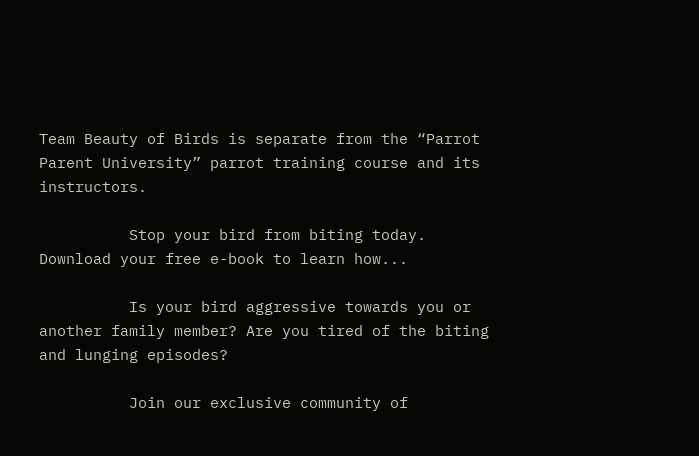Team Beauty of Birds is separate from the “Parrot Parent University” parrot training course and its instructors.

          Stop your bird from biting today. Download your free e-book to learn how...

          Is your bird aggressive towards you or another family member? Are you tired of the biting and lunging episodes?

          Join our exclusive community of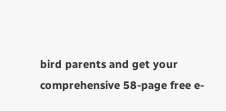bird parents and get your comprehensive 58-page free e-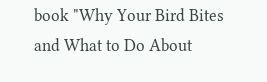book "Why Your Bird Bites and What to Do About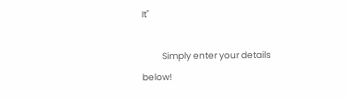It"

          Simply enter your details below!